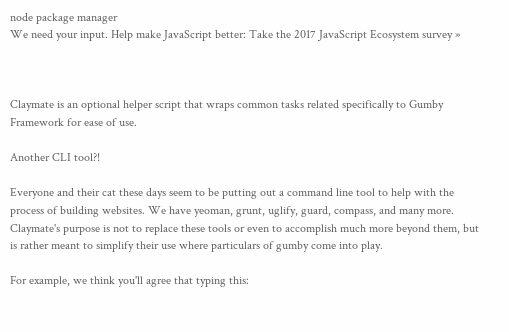node package manager
We need your input. Help make JavaScript better: Take the 2017 JavaScript Ecosystem survey »



Claymate is an optional helper script that wraps common tasks related specifically to Gumby Framework for ease of use.

Another CLI tool?!

Everyone and their cat these days seem to be putting out a command line tool to help with the process of building websites. We have yeoman, grunt, uglify, guard, compass, and many more. Claymate's purpose is not to replace these tools or even to accomplish much more beyond them, but is rather meant to simplify their use where particulars of gumby come into play.

For example, we think you'll agree that typing this: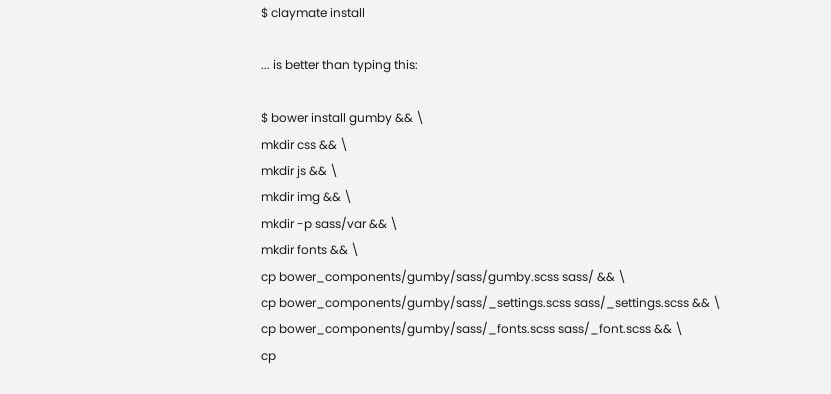$ claymate install

... is better than typing this:

$ bower install gumby && \
mkdir css && \
mkdir js && \
mkdir img && \
mkdir -p sass/var && \
mkdir fonts && \
cp bower_components/gumby/sass/gumby.scss sass/ && \
cp bower_components/gumby/sass/_settings.scss sass/_settings.scss && \
cp bower_components/gumby/sass/_fonts.scss sass/_font.scss && \
cp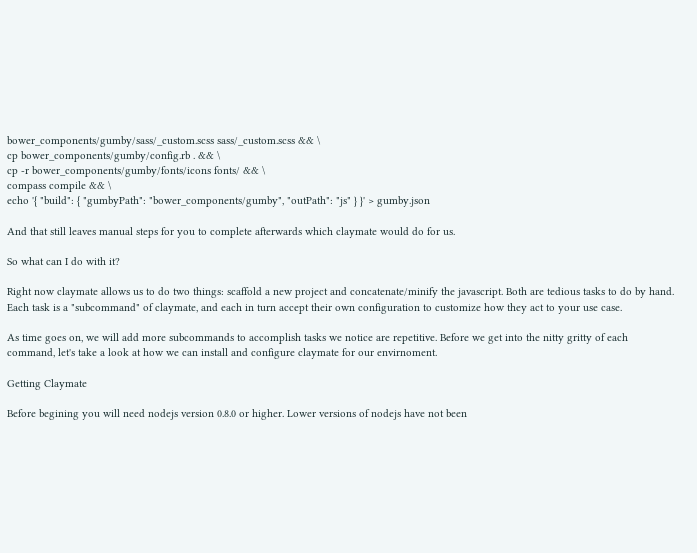bower_components/gumby/sass/_custom.scss sass/_custom.scss && \
cp bower_components/gumby/config.rb . && \
cp -r bower_components/gumby/fonts/icons fonts/ && \
compass compile && \
echo '{ "build": { "gumbyPath": "bower_components/gumby", "outPath": "js" } }' > gumby.json

And that still leaves manual steps for you to complete afterwards which claymate would do for us.

So what can I do with it?

Right now claymate allows us to do two things: scaffold a new project and concatenate/minify the javascript. Both are tedious tasks to do by hand. Each task is a "subcommand" of claymate, and each in turn accept their own configuration to customize how they act to your use case.

As time goes on, we will add more subcommands to accomplish tasks we notice are repetitive. Before we get into the nitty gritty of each command, let's take a look at how we can install and configure claymate for our envirnoment.

Getting Claymate

Before begining you will need nodejs version 0.8.0 or higher. Lower versions of nodejs have not been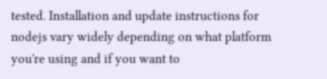tested. Installation and update instructions for nodejs vary widely depending on what platform you're using and if you want to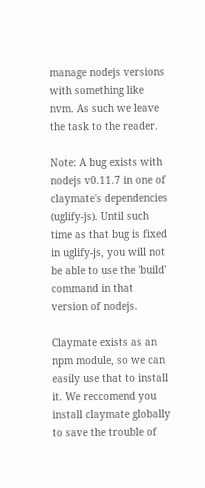manage nodejs versions with something like nvm. As such we leave the task to the reader.

Note: A bug exists with nodejs v0.11.7 in one of claymate's dependencies (uglify-js). Until such time as that bug is fixed in uglify-js, you will not be able to use the 'build' command in that version of nodejs.

Claymate exists as an npm module, so we can easily use that to install it. We reccomend you install claymate globally to save the trouble of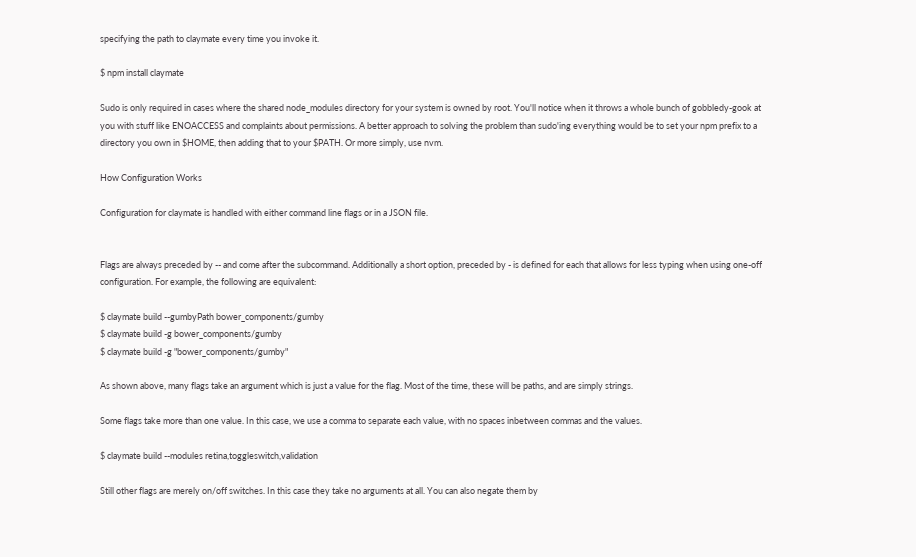specifying the path to claymate every time you invoke it.

$ npm install claymate

Sudo is only required in cases where the shared node_modules directory for your system is owned by root. You'll notice when it throws a whole bunch of gobbledy-gook at you with stuff like ENOACCESS and complaints about permissions. A better approach to solving the problem than sudo'ing everything would be to set your npm prefix to a directory you own in $HOME, then adding that to your $PATH. Or more simply, use nvm.

How Configuration Works

Configuration for claymate is handled with either command line flags or in a JSON file.


Flags are always preceded by -- and come after the subcommand. Additionally a short option, preceded by - is defined for each that allows for less typing when using one-off configuration. For example, the following are equivalent:

$ claymate build --gumbyPath bower_components/gumby
$ claymate build -g bower_components/gumby
$ claymate build -g "bower_components/gumby"

As shown above, many flags take an argument which is just a value for the flag. Most of the time, these will be paths, and are simply strings.

Some flags take more than one value. In this case, we use a comma to separate each value, with no spaces inbetween commas and the values.

$ claymate build --modules retina,toggleswitch,validation

Still other flags are merely on/off switches. In this case they take no arguments at all. You can also negate them by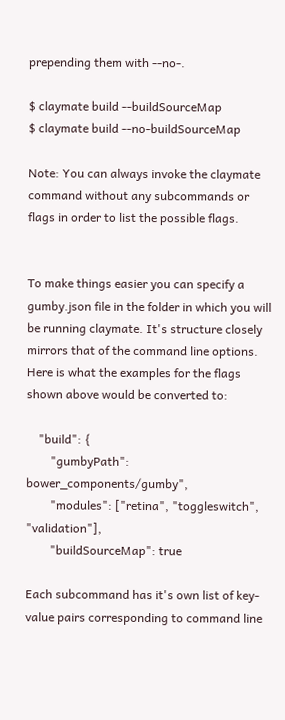prepending them with --no-.

$ claymate build --buildSourceMap
$ claymate build --no-buildSourceMap

Note: You can always invoke the claymate command without any subcommands or flags in order to list the possible flags.


To make things easier you can specify a gumby.json file in the folder in which you will be running claymate. It's structure closely mirrors that of the command line options. Here is what the examples for the flags shown above would be converted to:

    "build": {
        "gumbyPath": bower_components/gumby",
        "modules": ["retina", "toggleswitch", "validation"],
        "buildSourceMap": true

Each subcommand has it's own list of key-value pairs corresponding to command line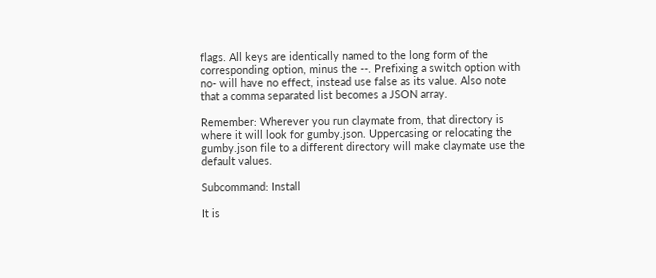flags. All keys are identically named to the long form of the corresponding option, minus the --. Prefixing a switch option with no- will have no effect, instead use false as its value. Also note that a comma separated list becomes a JSON array.

Remember: Wherever you run claymate from, that directory is where it will look for gumby.json. Uppercasing or relocating the gumby.json file to a different directory will make claymate use the default values.

Subcommand: Install

It is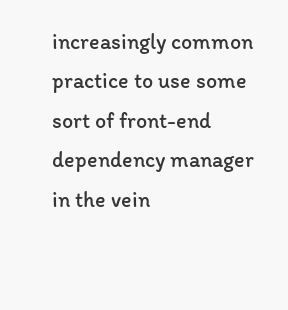increasingly common practice to use some sort of front-end dependency manager in the vein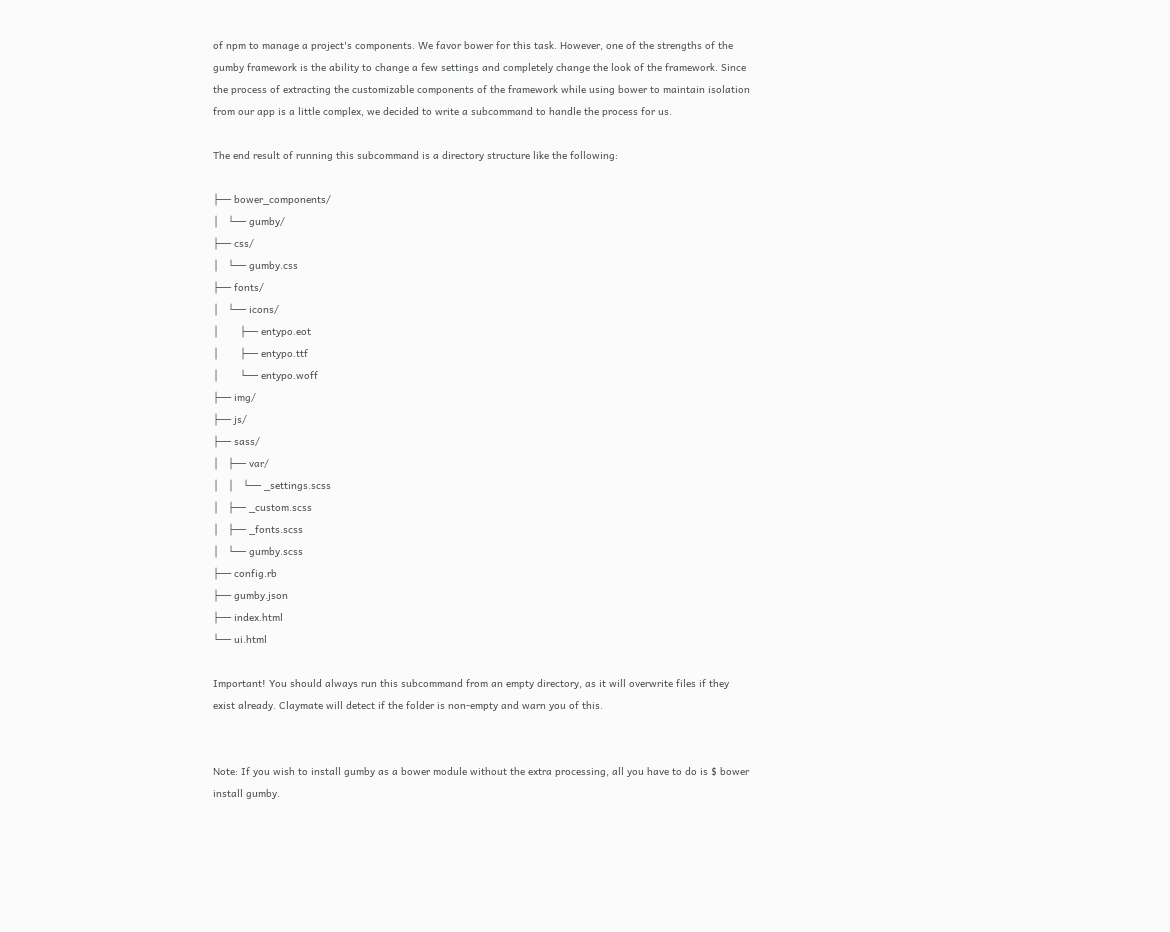of npm to manage a project's components. We favor bower for this task. However, one of the strengths of the gumby framework is the ability to change a few settings and completely change the look of the framework. Since the process of extracting the customizable components of the framework while using bower to maintain isolation from our app is a little complex, we decided to write a subcommand to handle the process for us.

The end result of running this subcommand is a directory structure like the following:

├── bower_components/
│   └── gumby/
├── css/
│   └── gumby.css
├── fonts/
│   └── icons/
│       ├── entypo.eot
│       ├── entypo.ttf
│       └── entypo.woff
├── img/
├── js/
├── sass/
│   ├── var/
│   │   └── _settings.scss
│   ├── _custom.scss
│   ├── _fonts.scss
│   └── gumby.scss
├── config.rb
├── gumby.json
├── index.html
└── ui.html

Important! You should always run this subcommand from an empty directory, as it will overwrite files if they exist already. Claymate will detect if the folder is non-empty and warn you of this.


Note: If you wish to install gumby as a bower module without the extra processing, all you have to do is $ bower install gumby.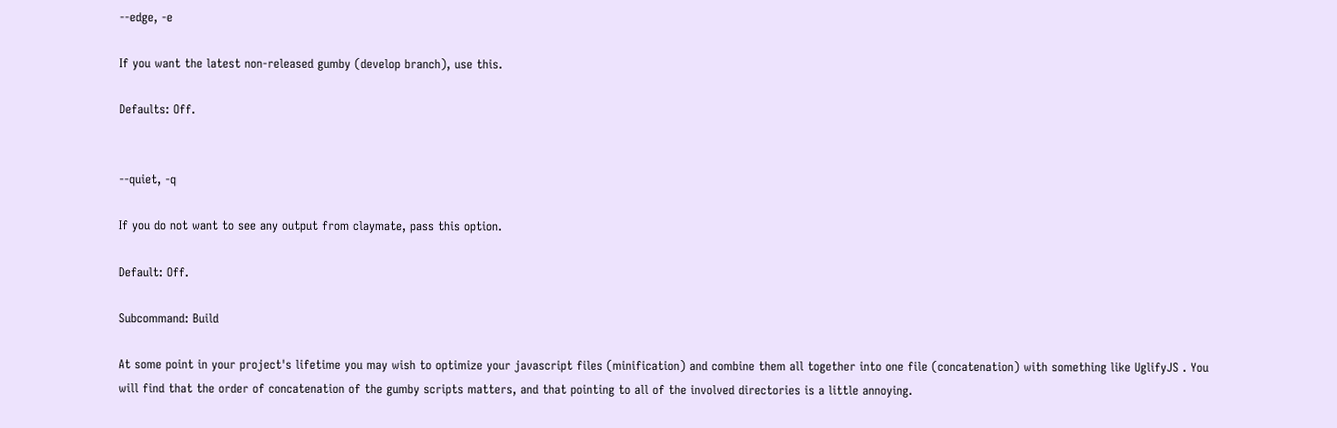--edge, -e

If you want the latest non-released gumby (develop branch), use this.

Defaults: Off.


--quiet, -q

If you do not want to see any output from claymate, pass this option.

Default: Off.

Subcommand: Build

At some point in your project's lifetime you may wish to optimize your javascript files (minification) and combine them all together into one file (concatenation) with something like UglifyJS . You will find that the order of concatenation of the gumby scripts matters, and that pointing to all of the involved directories is a little annoying.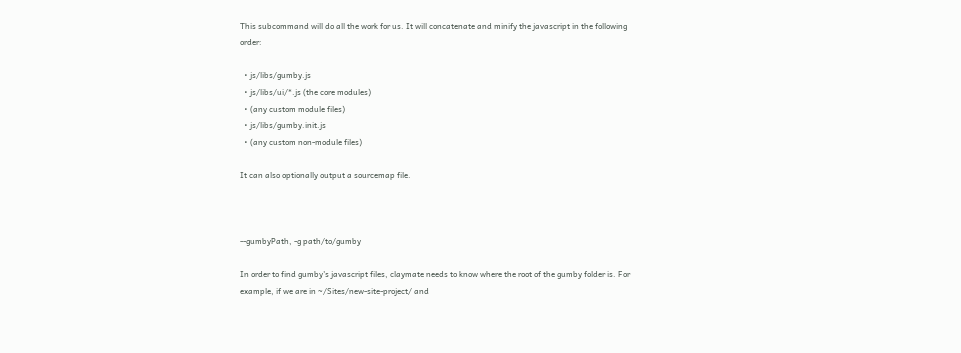This subcommand will do all the work for us. It will concatenate and minify the javascript in the following order:

  • js/libs/gumby.js
  • js/libs/ui/*.js (the core modules)
  • (any custom module files)
  • js/libs/gumby.init.js
  • (any custom non-module files)

It can also optionally output a sourcemap file.



--gumbyPath, -g path/to/gumby

In order to find gumby's javascript files, claymate needs to know where the root of the gumby folder is. For example, if we are in ~/Sites/new-site-project/ and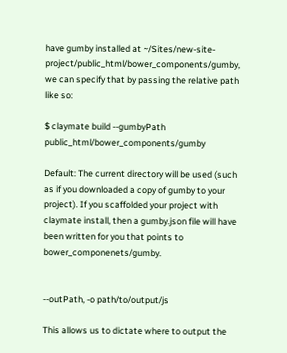have gumby installed at ~/Sites/new-site-project/public_html/bower_components/gumby, we can specify that by passing the relative path like so:

$ claymate build --gumbyPath public_html/bower_components/gumby

Default: The current directory will be used (such as if you downloaded a copy of gumby to your project). If you scaffolded your project with claymate install, then a gumby.json file will have been written for you that points to bower_componenets/gumby.


--outPath, -o path/to/output/js

This allows us to dictate where to output the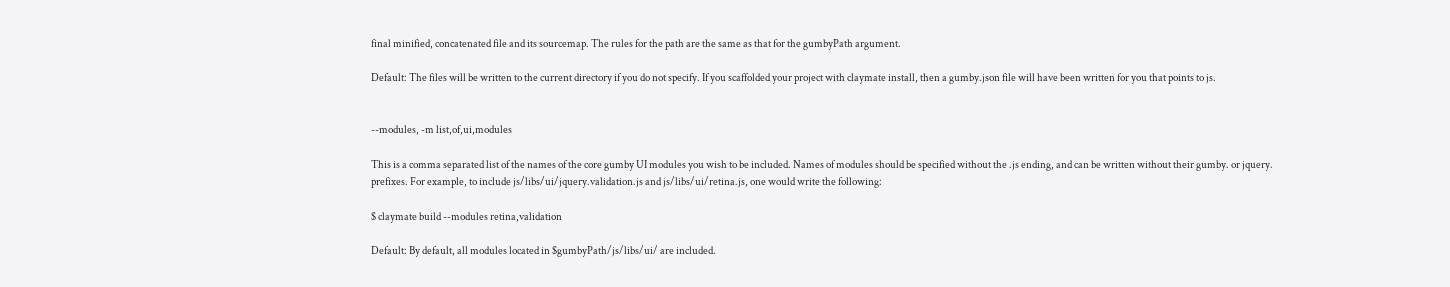final minified, concatenated file and its sourcemap. The rules for the path are the same as that for the gumbyPath argument.

Default: The files will be written to the current directory if you do not specify. If you scaffolded your project with claymate install, then a gumby.json file will have been written for you that points to js.


--modules, -m list,of,ui,modules

This is a comma separated list of the names of the core gumby UI modules you wish to be included. Names of modules should be specified without the .js ending, and can be written without their gumby. or jquery. prefixes. For example, to include js/libs/ui/jquery.validation.js and js/libs/ui/retina.js, one would write the following:

$ claymate build --modules retina,validation

Default: By default, all modules located in $gumbyPath/js/libs/ui/ are included.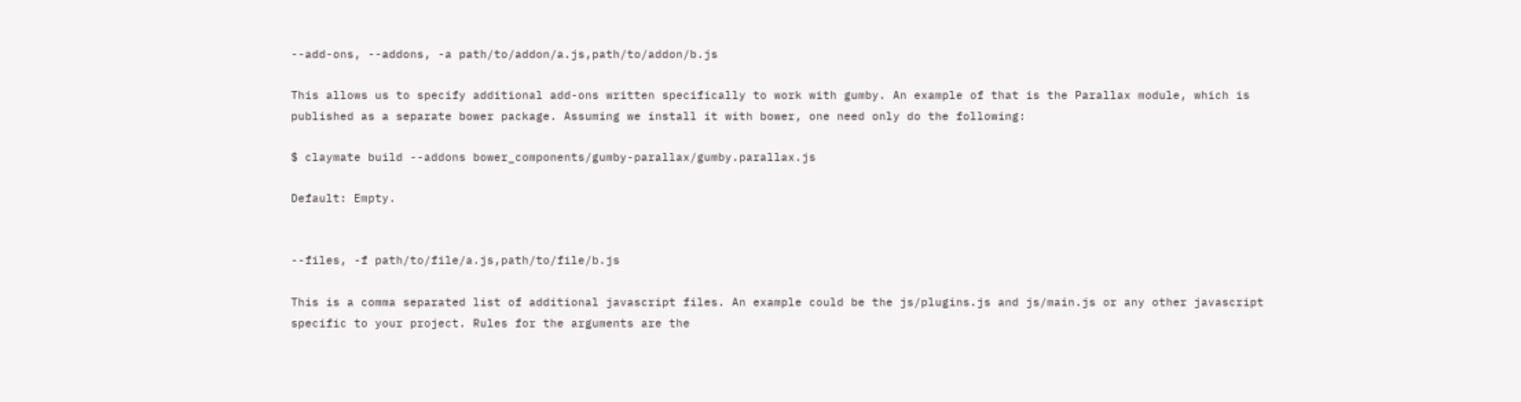--add-ons, --addons, -a path/to/addon/a.js,path/to/addon/b.js

This allows us to specify additional add-ons written specifically to work with gumby. An example of that is the Parallax module, which is published as a separate bower package. Assuming we install it with bower, one need only do the following:

$ claymate build --addons bower_components/gumby-parallax/gumby.parallax.js

Default: Empty.


--files, -f path/to/file/a.js,path/to/file/b.js

This is a comma separated list of additional javascript files. An example could be the js/plugins.js and js/main.js or any other javascript specific to your project. Rules for the arguments are the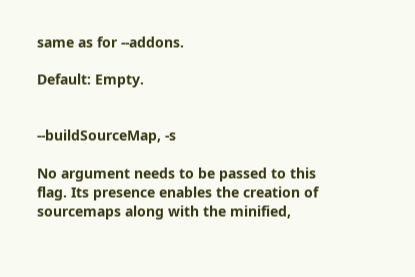same as for --addons.

Default: Empty.


--buildSourceMap, -s

No argument needs to be passed to this flag. Its presence enables the creation of sourcemaps along with the minified,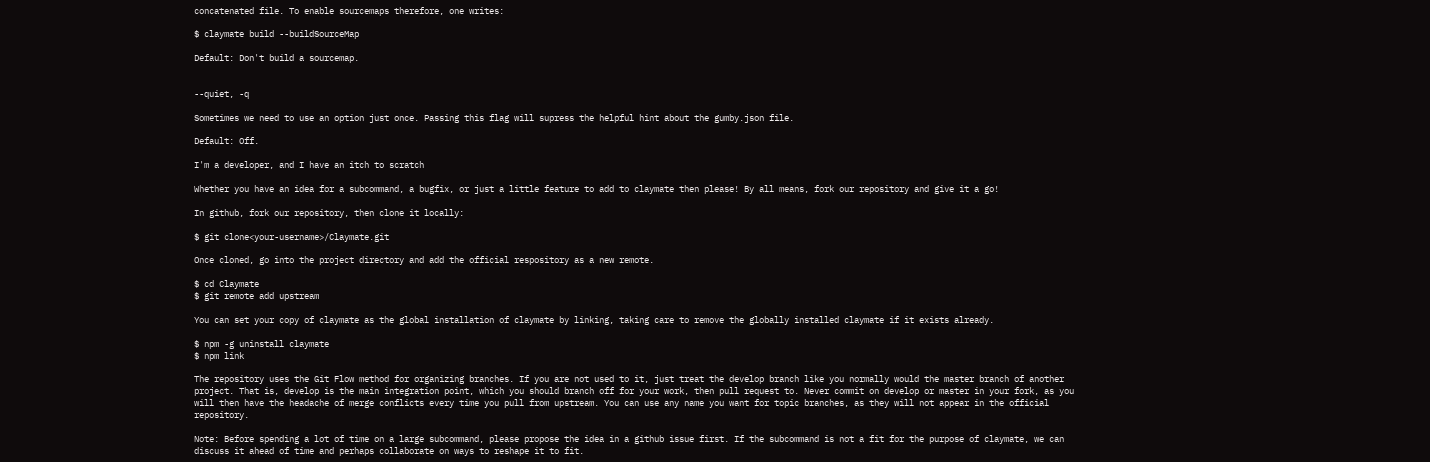concatenated file. To enable sourcemaps therefore, one writes:

$ claymate build --buildSourceMap

Default: Don't build a sourcemap.


--quiet, -q

Sometimes we need to use an option just once. Passing this flag will supress the helpful hint about the gumby.json file.

Default: Off.

I'm a developer, and I have an itch to scratch

Whether you have an idea for a subcommand, a bugfix, or just a little feature to add to claymate then please! By all means, fork our repository and give it a go!

In github, fork our repository, then clone it locally:

$ git clone<your-username>/Claymate.git

Once cloned, go into the project directory and add the official respository as a new remote.

$ cd Claymate
$ git remote add upstream

You can set your copy of claymate as the global installation of claymate by linking, taking care to remove the globally installed claymate if it exists already.

$ npm -g uninstall claymate
$ npm link

The repository uses the Git Flow method for organizing branches. If you are not used to it, just treat the develop branch like you normally would the master branch of another project. That is, develop is the main integration point, which you should branch off for your work, then pull request to. Never commit on develop or master in your fork, as you will then have the headache of merge conflicts every time you pull from upstream. You can use any name you want for topic branches, as they will not appear in the official repository.

Note: Before spending a lot of time on a large subcommand, please propose the idea in a github issue first. If the subcommand is not a fit for the purpose of claymate, we can discuss it ahead of time and perhaps collaborate on ways to reshape it to fit.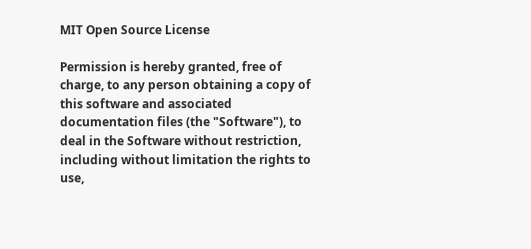MIT Open Source License

Permission is hereby granted, free of charge, to any person obtaining a copy of this software and associated documentation files (the "Software"), to deal in the Software without restriction, including without limitation the rights to use,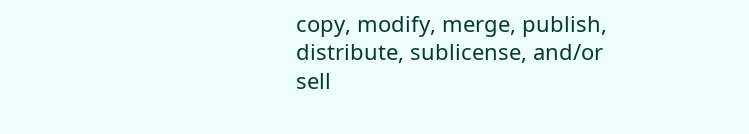copy, modify, merge, publish, distribute, sublicense, and/or sell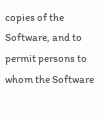copies of the Software, and to permit persons to whom the Software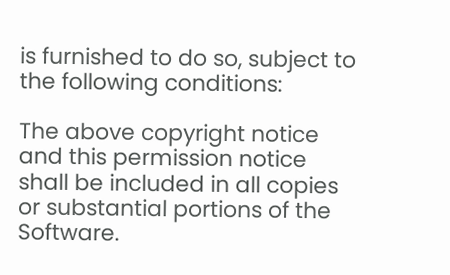is furnished to do so, subject to the following conditions:

The above copyright notice and this permission notice shall be included in all copies or substantial portions of the Software.